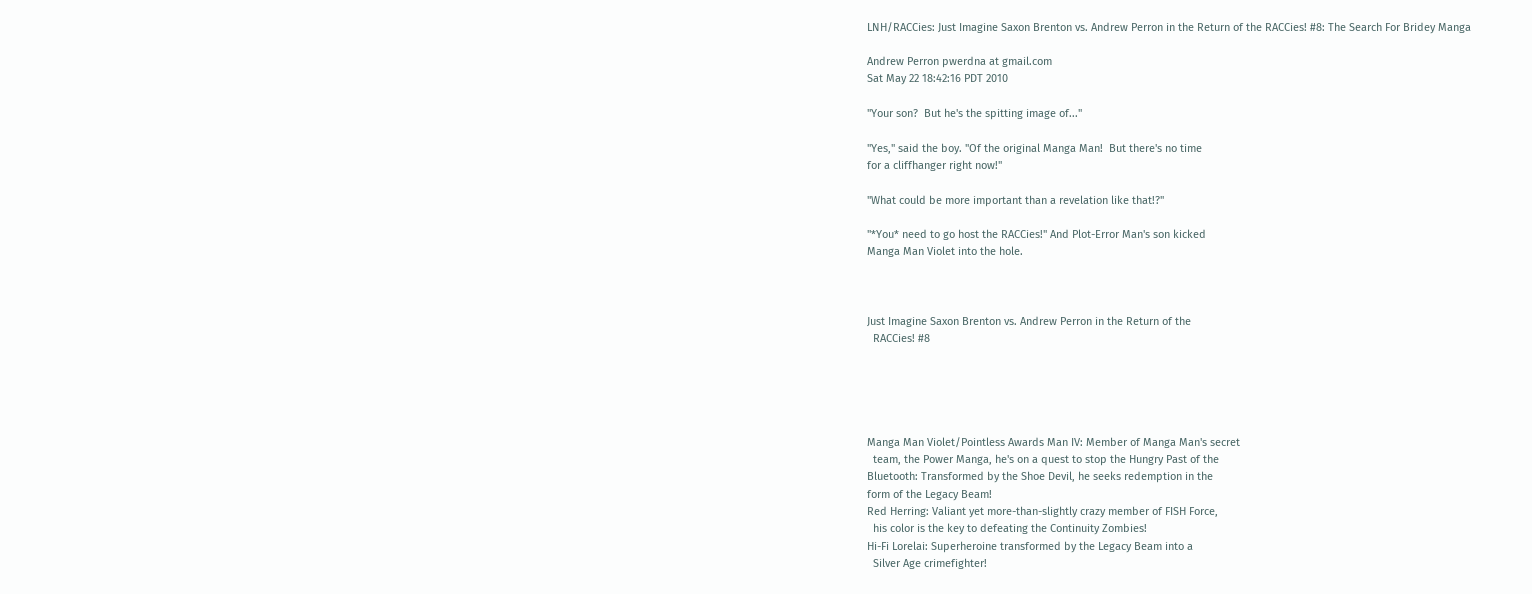LNH/RACCies: Just Imagine Saxon Brenton vs. Andrew Perron in the Return of the RACCies! #8: The Search For Bridey Manga

Andrew Perron pwerdna at gmail.com
Sat May 22 18:42:16 PDT 2010

"Your son?  But he's the spitting image of..."

"Yes," said the boy. "Of the original Manga Man!  But there's no time
for a cliffhanger right now!"

"What could be more important than a revelation like that!?"

"*You* need to go host the RACCies!" And Plot-Error Man's son kicked
Manga Man Violet into the hole.



Just Imagine Saxon Brenton vs. Andrew Perron in the Return of the
  RACCies! #8





Manga Man Violet/Pointless Awards Man IV: Member of Manga Man's secret
  team, the Power Manga, he's on a quest to stop the Hungry Past of the
Bluetooth: Transformed by the Shoe Devil, he seeks redemption in the
form of the Legacy Beam!
Red Herring: Valiant yet more-than-slightly crazy member of FISH Force,
  his color is the key to defeating the Continuity Zombies!
Hi-Fi Lorelai: Superheroine transformed by the Legacy Beam into a
  Silver Age crimefighter!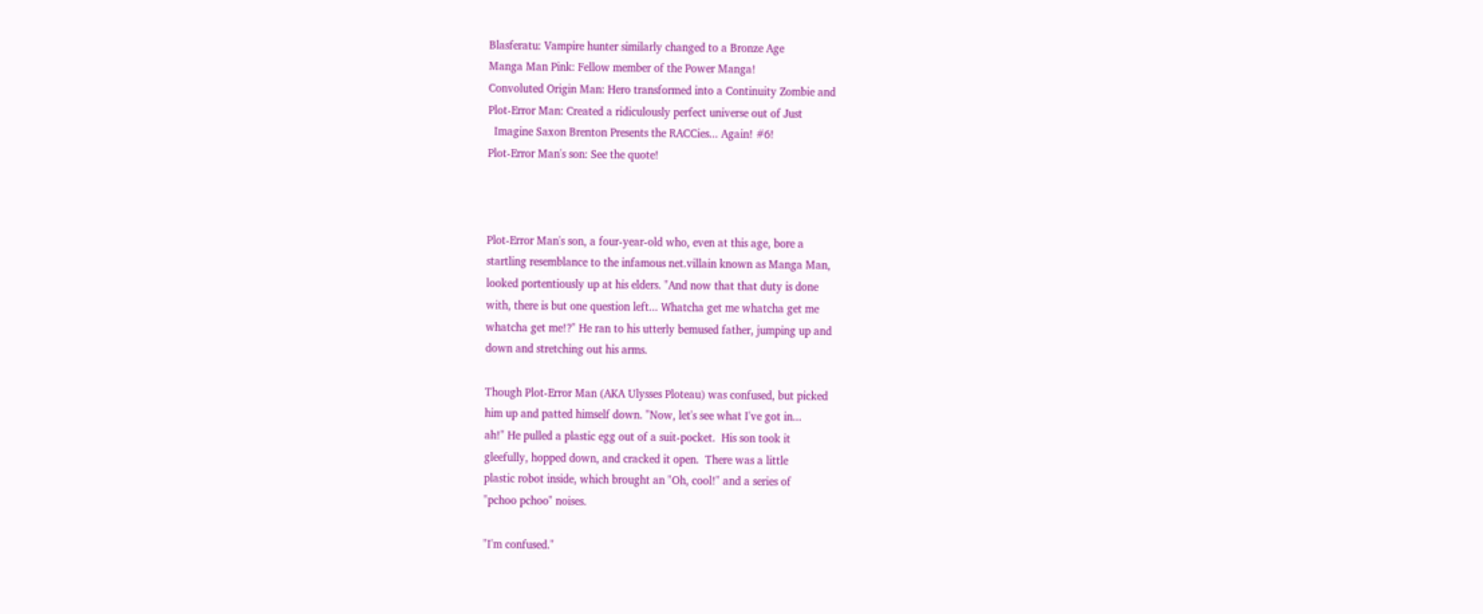Blasferatu: Vampire hunter similarly changed to a Bronze Age
Manga Man Pink: Fellow member of the Power Manga!
Convoluted Origin Man: Hero transformed into a Continuity Zombie and
Plot-Error Man: Created a ridiculously perfect universe out of Just
  Imagine Saxon Brenton Presents the RACCies... Again! #6!
Plot-Error Man's son: See the quote!



Plot-Error Man's son, a four-year-old who, even at this age, bore a
startling resemblance to the infamous net.villain known as Manga Man,
looked portentiously up at his elders. "And now that that duty is done
with, there is but one question left... Whatcha get me whatcha get me
whatcha get me!?" He ran to his utterly bemused father, jumping up and
down and stretching out his arms.

Though Plot-Error Man (AKA Ulysses Ploteau) was confused, but picked
him up and patted himself down. "Now, let's see what I've got in...
ah!" He pulled a plastic egg out of a suit-pocket.  His son took it
gleefully, hopped down, and cracked it open.  There was a little
plastic robot inside, which brought an "Oh, cool!" and a series of
"pchoo pchoo" noises.

"I'm confused."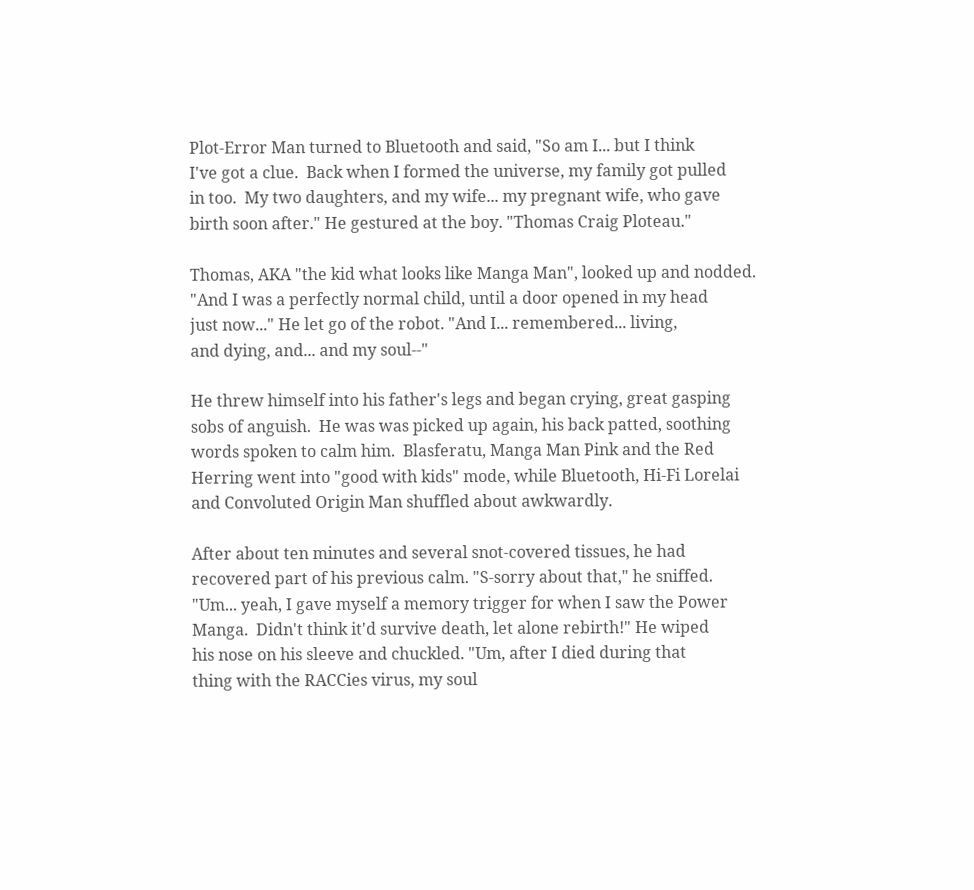Plot-Error Man turned to Bluetooth and said, "So am I... but I think
I've got a clue.  Back when I formed the universe, my family got pulled
in too.  My two daughters, and my wife... my pregnant wife, who gave
birth soon after." He gestured at the boy. "Thomas Craig Ploteau."

Thomas, AKA "the kid what looks like Manga Man", looked up and nodded.
"And I was a perfectly normal child, until a door opened in my head
just now..." He let go of the robot. "And I... remembered... living,
and dying, and... and my soul--"

He threw himself into his father's legs and began crying, great gasping
sobs of anguish.  He was was picked up again, his back patted, soothing
words spoken to calm him.  Blasferatu, Manga Man Pink and the Red
Herring went into "good with kids" mode, while Bluetooth, Hi-Fi Lorelai
and Convoluted Origin Man shuffled about awkwardly.

After about ten minutes and several snot-covered tissues, he had
recovered part of his previous calm. "S-sorry about that," he sniffed.
"Um... yeah, I gave myself a memory trigger for when I saw the Power
Manga.  Didn't think it'd survive death, let alone rebirth!" He wiped
his nose on his sleeve and chuckled. "Um, after I died during that
thing with the RACCies virus, my soul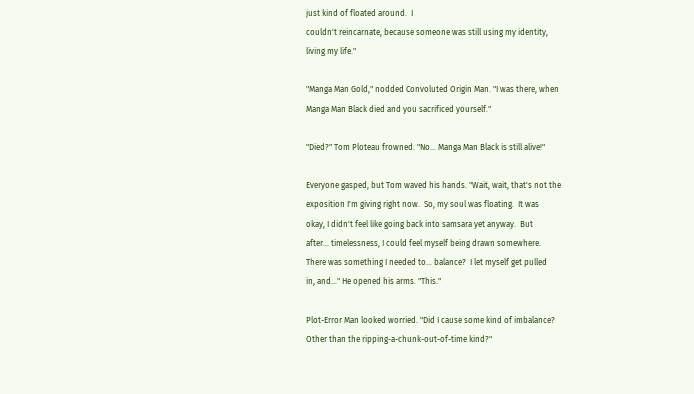just kind of floated around.  I
couldn't reincarnate, because someone was still using my identity,
living my life."

"Manga Man Gold," nodded Convoluted Origin Man. "I was there, when
Manga Man Black died and you sacrificed yourself."

"Died?" Tom Ploteau frowned. "No... Manga Man Black is still alive!"

Everyone gasped, but Tom waved his hands. "Wait, wait, that's not the
exposition I'm giving right now.  So, my soul was floating.  It was
okay, I didn't feel like going back into samsara yet anyway.  But
after... timelessness, I could feel myself being drawn somewhere.
There was something I needed to... balance?  I let myself get pulled
in, and..." He opened his arms. "This."

Plot-Error Man looked worried. "Did I cause some kind of imbalance?
Other than the ripping-a-chunk-out-of-time kind?"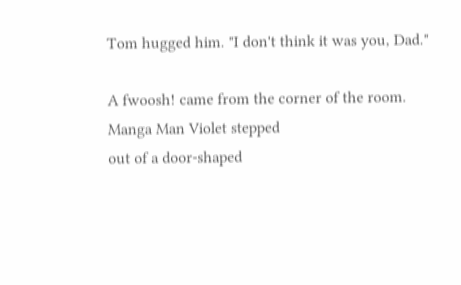Tom hugged him. "I don't think it was you, Dad."

A fwoosh! came from the corner of the room.  Manga Man Violet stepped
out of a door-shaped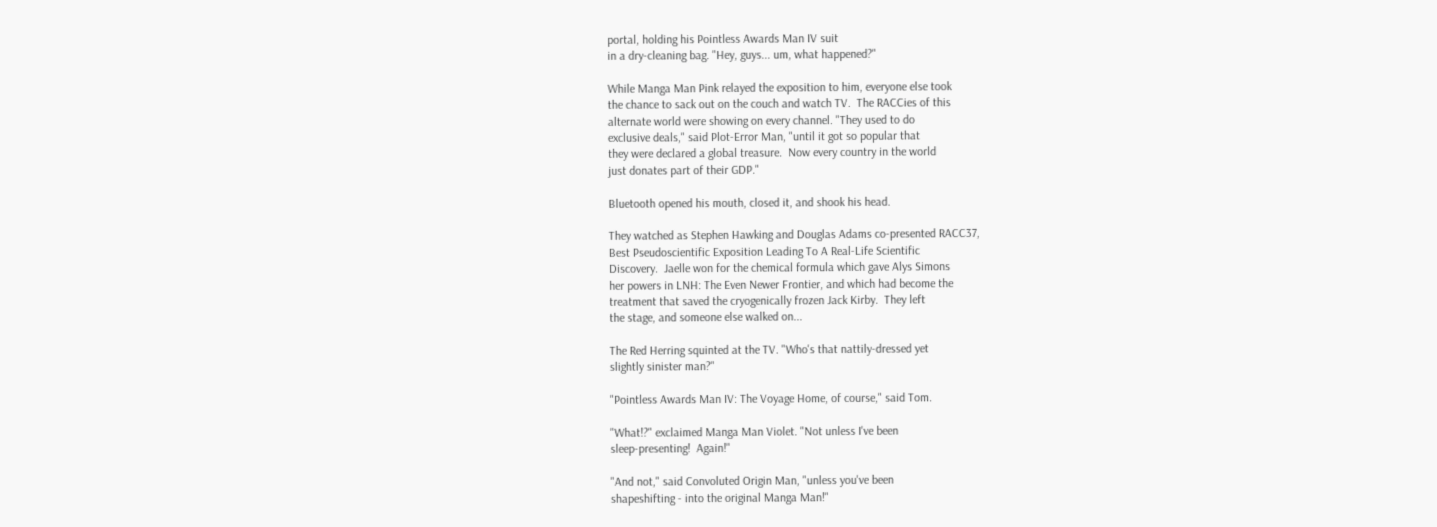portal, holding his Pointless Awards Man IV suit
in a dry-cleaning bag. "Hey, guys... um, what happened?"

While Manga Man Pink relayed the exposition to him, everyone else took
the chance to sack out on the couch and watch TV.  The RACCies of this
alternate world were showing on every channel. "They used to do
exclusive deals," said Plot-Error Man, "until it got so popular that
they were declared a global treasure.  Now every country in the world
just donates part of their GDP."

Bluetooth opened his mouth, closed it, and shook his head.

They watched as Stephen Hawking and Douglas Adams co-presented RACC37,
Best Pseudoscientific Exposition Leading To A Real-Life Scientific
Discovery.  Jaelle won for the chemical formula which gave Alys Simons
her powers in LNH: The Even Newer Frontier, and which had become the
treatment that saved the cryogenically frozen Jack Kirby.  They left
the stage, and someone else walked on...

The Red Herring squinted at the TV. "Who's that nattily-dressed yet
slightly sinister man?"

"Pointless Awards Man IV: The Voyage Home, of course," said Tom.

"What!?" exclaimed Manga Man Violet. "Not unless I've been
sleep-presenting!  Again!"

"And not," said Convoluted Origin Man, "unless you've been
shapeshifting - into the original Manga Man!"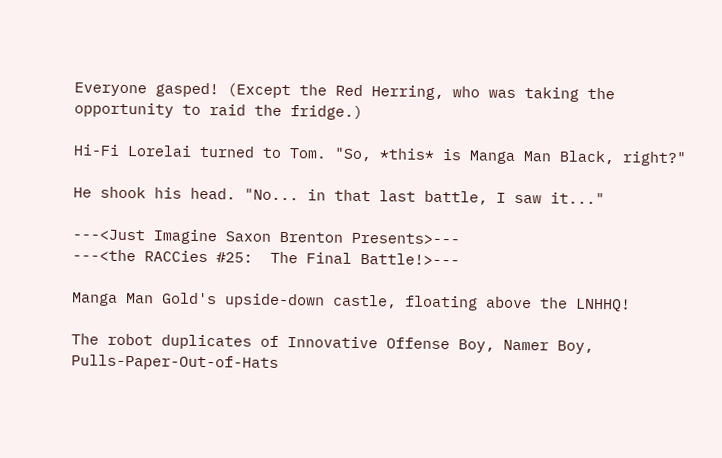Everyone gasped! (Except the Red Herring, who was taking the
opportunity to raid the fridge.)

Hi-Fi Lorelai turned to Tom. "So, *this* is Manga Man Black, right?"

He shook his head. "No... in that last battle, I saw it..."

---<Just Imagine Saxon Brenton Presents>---
---<the RACCies #25:  The Final Battle!>---

Manga Man Gold's upside-down castle, floating above the LNHHQ!

The robot duplicates of Innovative Offense Boy, Namer Boy,
Pulls-Paper-Out-of-Hats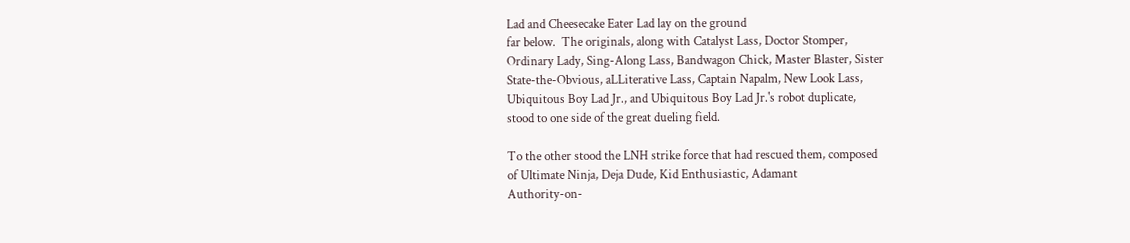Lad and Cheesecake Eater Lad lay on the ground
far below.  The originals, along with Catalyst Lass, Doctor Stomper,
Ordinary Lady, Sing-Along Lass, Bandwagon Chick, Master Blaster, Sister
State-the-Obvious, aLLiterative Lass, Captain Napalm, New Look Lass,
Ubiquitous Boy Lad Jr., and Ubiquitous Boy Lad Jr.'s robot duplicate,
stood to one side of the great dueling field.

To the other stood the LNH strike force that had rescued them, composed
of Ultimate Ninja, Deja Dude, Kid Enthusiastic, Adamant
Authority-on-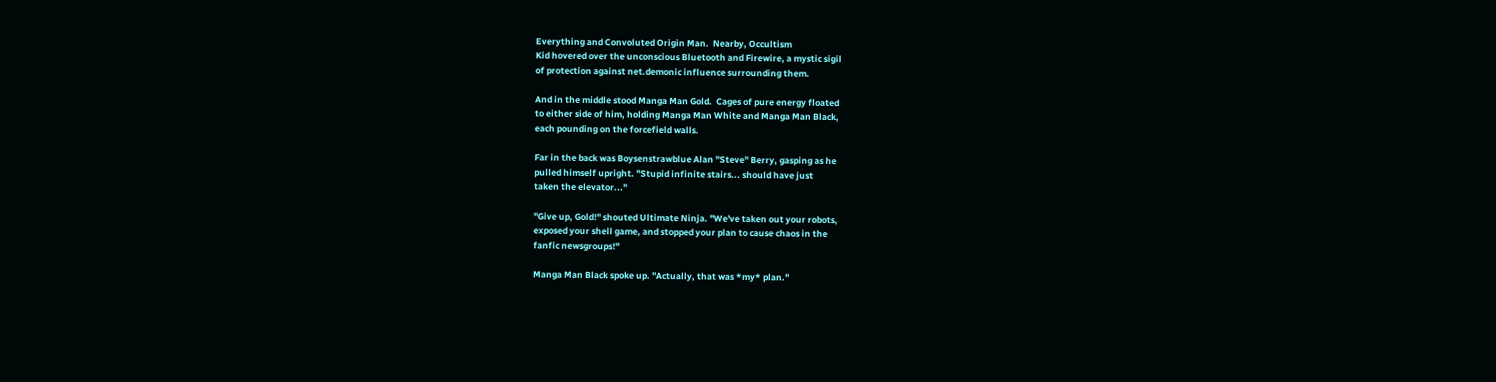Everything and Convoluted Origin Man.  Nearby, Occultism
Kid hovered over the unconscious Bluetooth and Firewire, a mystic sigil
of protection against net.demonic influence surrounding them.

And in the middle stood Manga Man Gold.  Cages of pure energy floated
to either side of him, holding Manga Man White and Manga Man Black,
each pounding on the forcefield walls.

Far in the back was Boysenstrawblue Alan "Steve" Berry, gasping as he
pulled himself upright. "Stupid infinite stairs... should have just
taken the elevator..."

"Give up, Gold!" shouted Ultimate Ninja. "We've taken out your robots,
exposed your shell game, and stopped your plan to cause chaos in the
fanfic newsgroups!"

Manga Man Black spoke up. "Actually, that was *my* plan."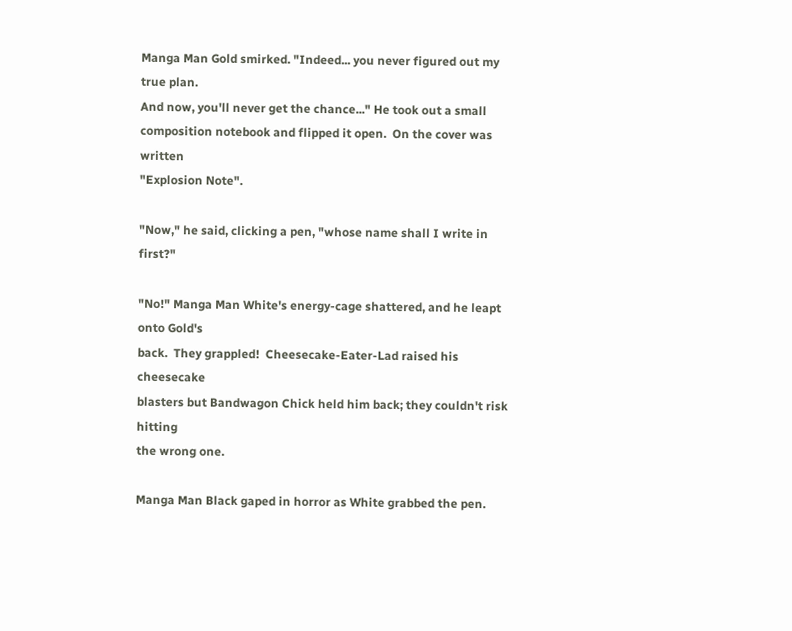Manga Man Gold smirked. "Indeed... you never figured out my true plan.
And now, you'll never get the chance..." He took out a small
composition notebook and flipped it open.  On the cover was written
"Explosion Note".

"Now," he said, clicking a pen, "whose name shall I write in first?"

"No!" Manga Man White's energy-cage shattered, and he leapt onto Gold's
back.  They grappled!  Cheesecake-Eater-Lad raised his cheesecake
blasters but Bandwagon Chick held him back; they couldn't risk hitting
the wrong one.

Manga Man Black gaped in horror as White grabbed the pen.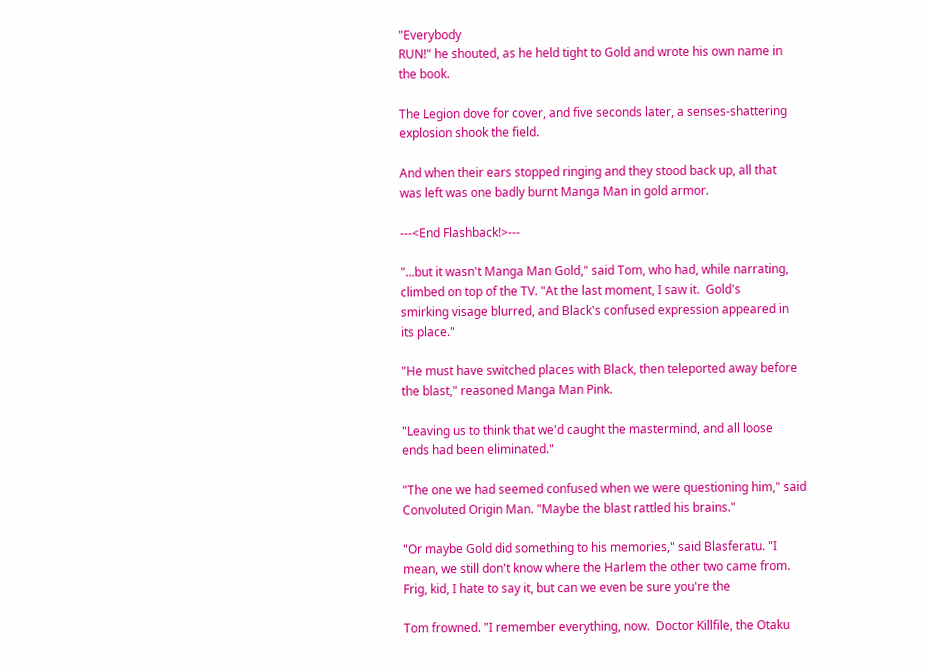"Everybody
RUN!" he shouted, as he held tight to Gold and wrote his own name in
the book.

The Legion dove for cover, and five seconds later, a senses-shattering
explosion shook the field.

And when their ears stopped ringing and they stood back up, all that
was left was one badly burnt Manga Man in gold armor.

---<End Flashback!>---

"...but it wasn't Manga Man Gold," said Tom, who had, while narrating,
climbed on top of the TV. "At the last moment, I saw it.  Gold's
smirking visage blurred, and Black's confused expression appeared in
its place."

"He must have switched places with Black, then teleported away before
the blast," reasoned Manga Man Pink.

"Leaving us to think that we'd caught the mastermind, and all loose
ends had been eliminated."

"The one we had seemed confused when we were questioning him," said
Convoluted Origin Man. "Maybe the blast rattled his brains."

"Or maybe Gold did something to his memories," said Blasferatu. "I
mean, we still don't know where the Harlem the other two came from.
Frig, kid, I hate to say it, but can we even be sure you're the

Tom frowned. "I remember everything, now.  Doctor Killfile, the Otaku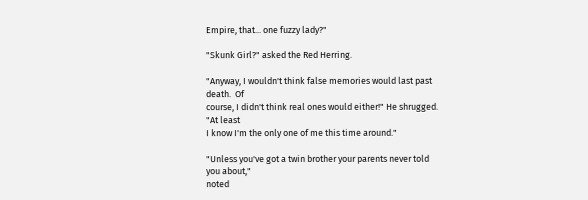Empire, that... one fuzzy lady?"

"Skunk Girl?" asked the Red Herring.

"Anyway, I wouldn't think false memories would last past death.  Of
course, I didn't think real ones would either!" He shrugged. "At least
I know I'm the only one of me this time around."

"Unless you've got a twin brother your parents never told you about,"
noted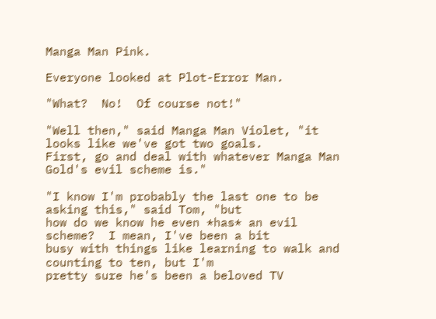Manga Man Pink.

Everyone looked at Plot-Error Man.

"What?  No!  Of course not!"

"Well then," said Manga Man Violet, "it looks like we've got two goals.
First, go and deal with whatever Manga Man Gold's evil scheme is."

"I know I'm probably the last one to be asking this," said Tom, "but
how do we know he even *has* an evil scheme?  I mean, I've been a bit
busy with things like learning to walk and counting to ten, but I'm
pretty sure he's been a beloved TV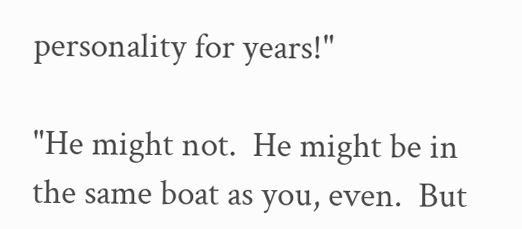personality for years!"

"He might not.  He might be in the same boat as you, even.  But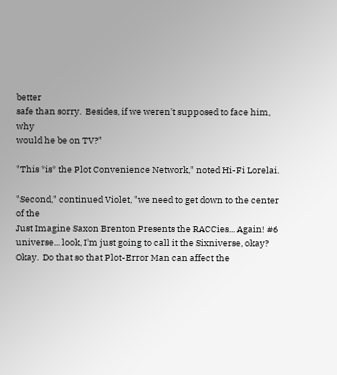better
safe than sorry.  Besides, if we weren't supposed to face him, why
would he be on TV?"

"This *is* the Plot Convenience Network," noted Hi-Fi Lorelai.

"Second," continued Violet, "we need to get down to the center of the
Just Imagine Saxon Brenton Presents the RACCies... Again! #6
universe... look, I'm just going to call it the Sixniverse, okay?
Okay.  Do that so that Plot-Error Man can affect the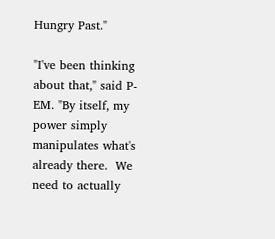Hungry Past."

"I've been thinking about that," said P-EM. "By itself, my power simply
manipulates what's already there.  We need to actually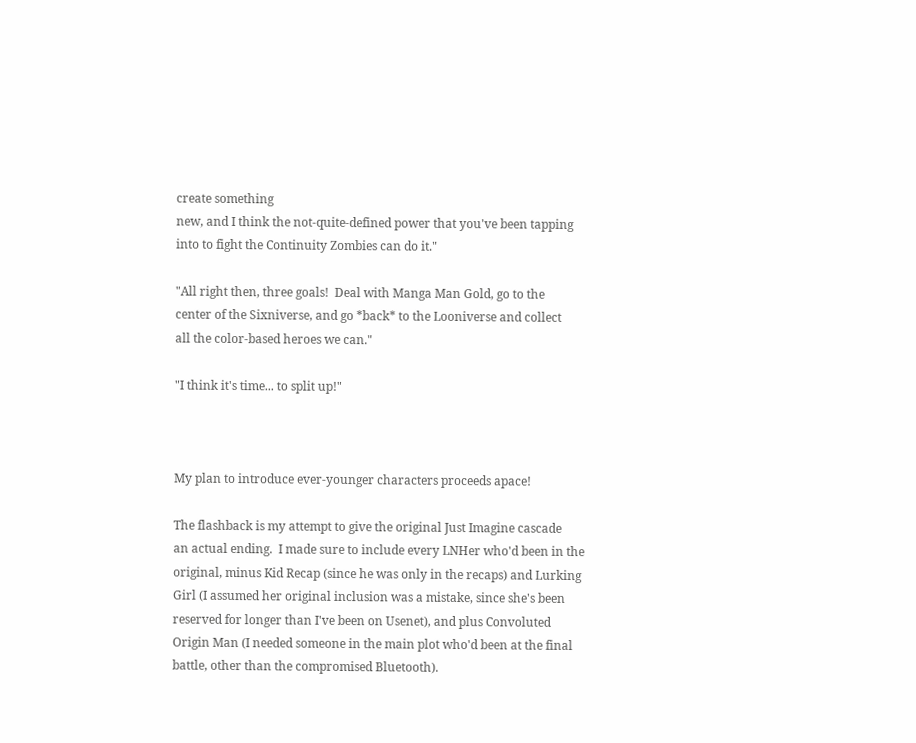create something
new, and I think the not-quite-defined power that you've been tapping
into to fight the Continuity Zombies can do it."

"All right then, three goals!  Deal with Manga Man Gold, go to the
center of the Sixniverse, and go *back* to the Looniverse and collect
all the color-based heroes we can."

"I think it's time... to split up!"



My plan to introduce ever-younger characters proceeds apace!

The flashback is my attempt to give the original Just Imagine cascade
an actual ending.  I made sure to include every LNHer who'd been in the
original, minus Kid Recap (since he was only in the recaps) and Lurking
Girl (I assumed her original inclusion was a mistake, since she's been
reserved for longer than I've been on Usenet), and plus Convoluted
Origin Man (I needed someone in the main plot who'd been at the final
battle, other than the compromised Bluetooth).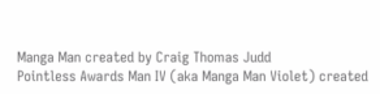Manga Man created by Craig Thomas Judd
Pointless Awards Man IV (aka Manga Man Violet) created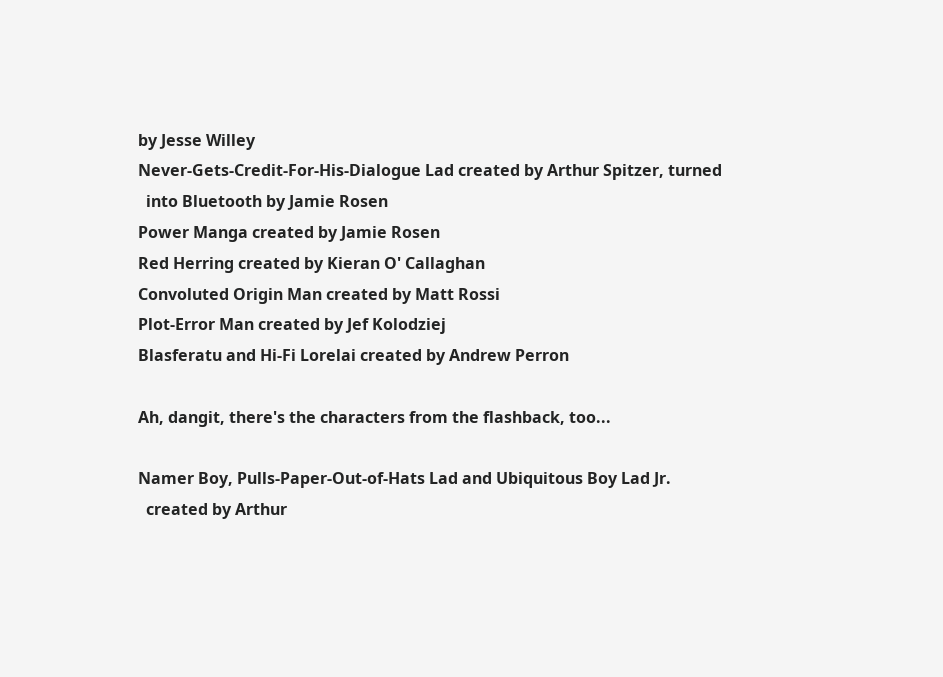by Jesse Willey
Never-Gets-Credit-For-His-Dialogue Lad created by Arthur Spitzer, turned
  into Bluetooth by Jamie Rosen
Power Manga created by Jamie Rosen
Red Herring created by Kieran O' Callaghan
Convoluted Origin Man created by Matt Rossi
Plot-Error Man created by Jef Kolodziej
Blasferatu and Hi-Fi Lorelai created by Andrew Perron

Ah, dangit, there's the characters from the flashback, too...

Namer Boy, Pulls-Paper-Out-of-Hats Lad and Ubiquitous Boy Lad Jr.
  created by Arthur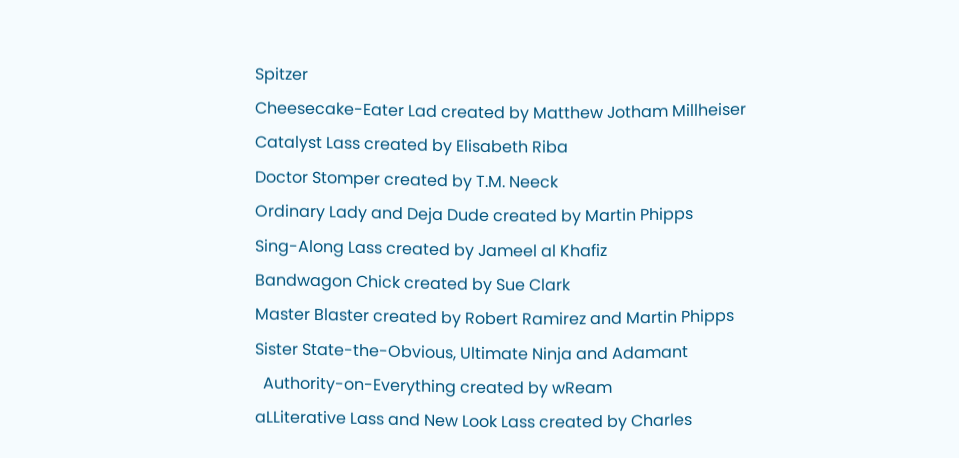Spitzer
Cheesecake-Eater Lad created by Matthew Jotham Millheiser
Catalyst Lass created by Elisabeth Riba
Doctor Stomper created by T.M. Neeck
Ordinary Lady and Deja Dude created by Martin Phipps
Sing-Along Lass created by Jameel al Khafiz
Bandwagon Chick created by Sue Clark
Master Blaster created by Robert Ramirez and Martin Phipps
Sister State-the-Obvious, Ultimate Ninja and Adamant
  Authority-on-Everything created by wReam
aLLiterative Lass and New Look Lass created by Charles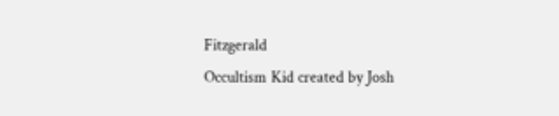Fitzgerald
Occultism Kid created by Josh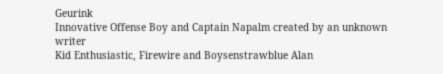Geurink
Innovative Offense Boy and Captain Napalm created by an unknown writer
Kid Enthusiastic, Firewire and Boysenstrawblue Alan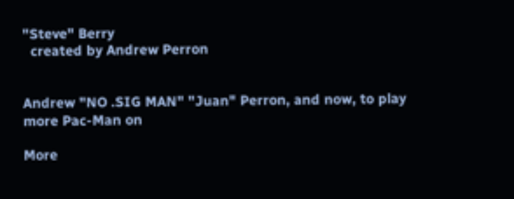"Steve" Berry
  created by Andrew Perron


Andrew "NO .SIG MAN" "Juan" Perron, and now, to play more Pac-Man on

More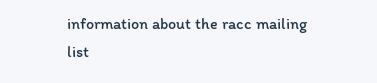information about the racc mailing list